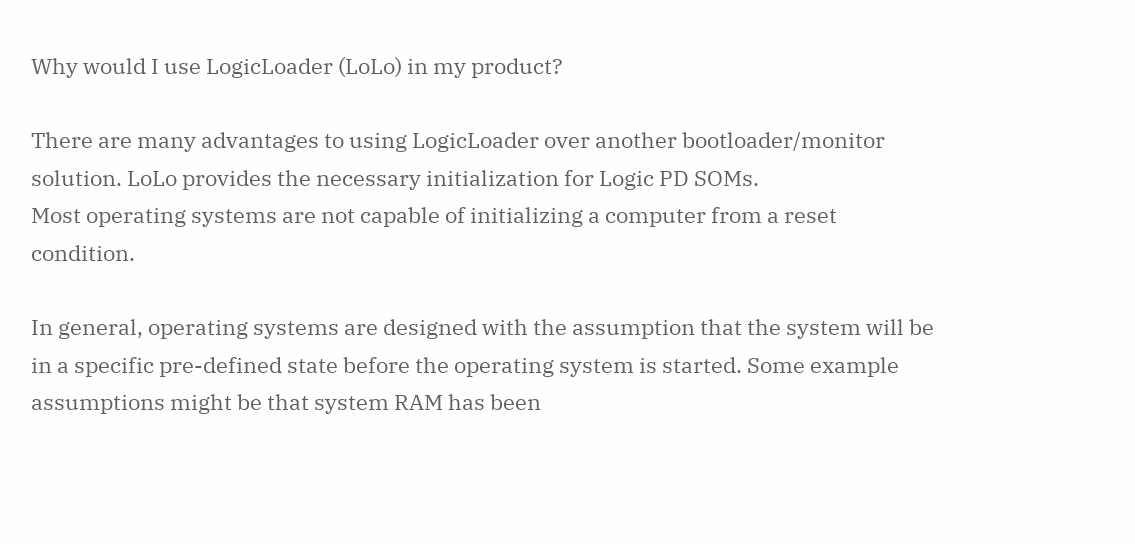Why would I use LogicLoader (LoLo) in my product?

There are many advantages to using LogicLoader over another bootloader/monitor solution. LoLo provides the necessary initialization for Logic PD SOMs.
Most operating systems are not capable of initializing a computer from a reset condition.

In general, operating systems are designed with the assumption that the system will be in a specific pre-defined state before the operating system is started. Some example assumptions might be that system RAM has been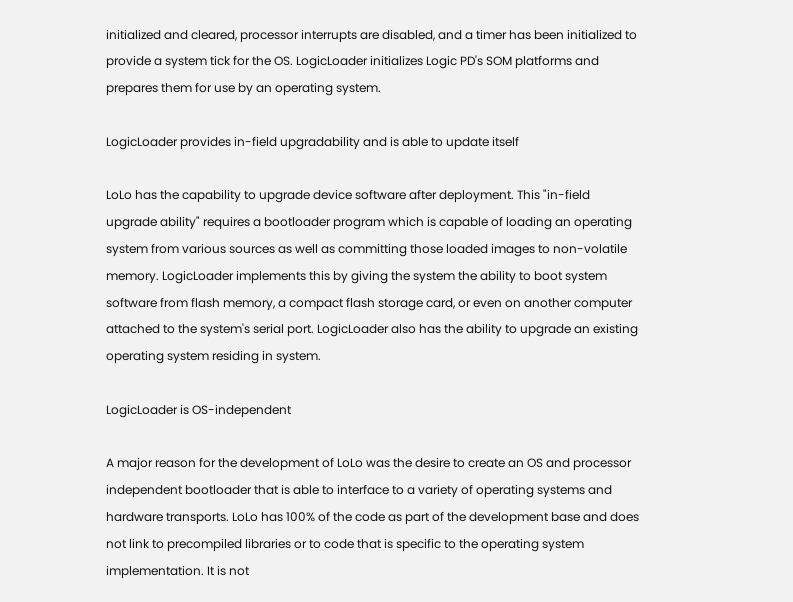initialized and cleared, processor interrupts are disabled, and a timer has been initialized to provide a system tick for the OS. LogicLoader initializes Logic PD's SOM platforms and prepares them for use by an operating system.

LogicLoader provides in-field upgradability and is able to update itself

LoLo has the capability to upgrade device software after deployment. This "in-field upgrade ability" requires a bootloader program which is capable of loading an operating system from various sources as well as committing those loaded images to non-volatile memory. LogicLoader implements this by giving the system the ability to boot system software from flash memory, a compact flash storage card, or even on another computer attached to the system's serial port. LogicLoader also has the ability to upgrade an existing operating system residing in system.

LogicLoader is OS-independent

A major reason for the development of LoLo was the desire to create an OS and processor independent bootloader that is able to interface to a variety of operating systems and hardware transports. LoLo has 100% of the code as part of the development base and does not link to precompiled libraries or to code that is specific to the operating system implementation. It is not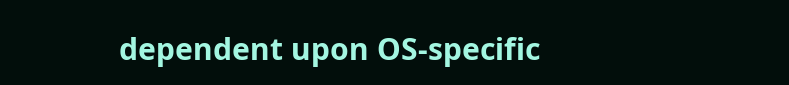dependent upon OS-specific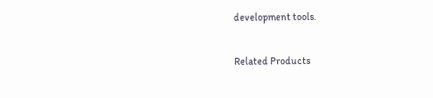development tools.

Related Products